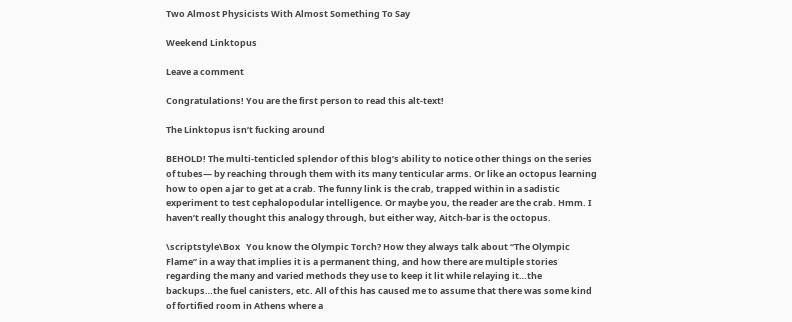Two Almost Physicists With Almost Something To Say

Weekend Linktopus

Leave a comment

Congratulations! You are the first person to read this alt-text!

The Linktopus isn’t fucking around

BEHOLD! The multi-tenticled splendor of this blog’s ability to notice other things on the series of tubes— by reaching through them with its many tenticular arms. Or like an octopus learning how to open a jar to get at a crab. The funny link is the crab, trapped within in a sadistic experiment to test cephalopodular intelligence. Or maybe you, the reader are the crab. Hmm. I haven’t really thought this analogy through, but either way, Aitch-bar is the octopus.

\scriptstyle\Box   You know the Olympic Torch? How they always talk about “The Olympic Flame” in a way that implies it is a permanent thing, and how there are multiple stories regarding the many and varied methods they use to keep it lit while relaying it…the backups…the fuel canisters, etc. All of this has caused me to assume that there was some kind of fortified room in Athens where a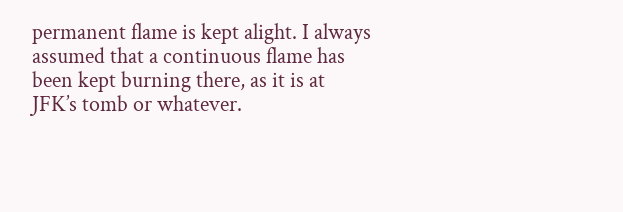permanent flame is kept alight. I always assumed that a continuous flame has been kept burning there, as it is at JFK’s tomb or whatever.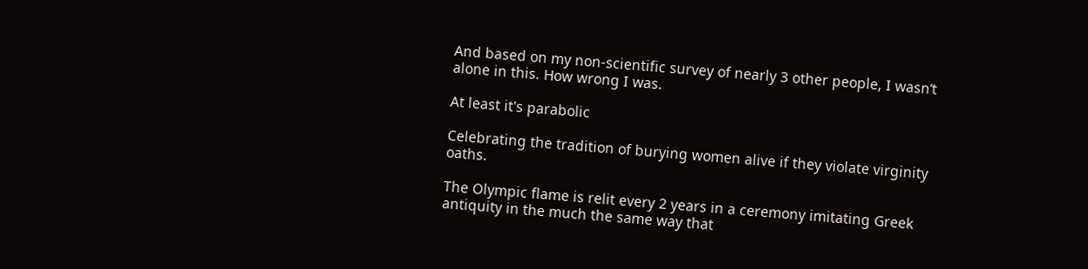And based on my non-scientific survey of nearly 3 other people, I wasn’t alone in this. How wrong I was.

At least it's parabolic

Celebrating the tradition of burying women alive if they violate virginity oaths.

The Olympic flame is relit every 2 years in a ceremony imitating Greek antiquity in the much the same way that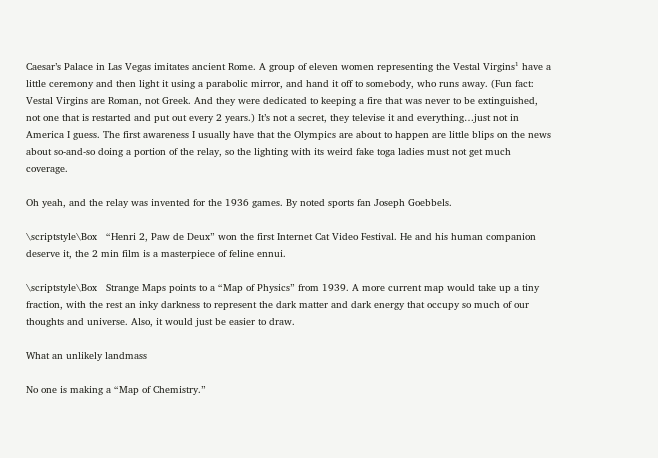Caesar’s Palace in Las Vegas imitates ancient Rome. A group of eleven women representing the Vestal Virgins¹ have a little ceremony and then light it using a parabolic mirror, and hand it off to somebody, who runs away. (Fun fact: Vestal Virgins are Roman, not Greek. And they were dedicated to keeping a fire that was never to be extinguished, not one that is restarted and put out every 2 years.) It’s not a secret, they televise it and everything…just not in America I guess. The first awareness I usually have that the Olympics are about to happen are little blips on the news about so-and-so doing a portion of the relay, so the lighting with its weird fake toga ladies must not get much coverage.

Oh yeah, and the relay was invented for the 1936 games. By noted sports fan Joseph Goebbels.

\scriptstyle\Box   “Henri 2, Paw de Deux” won the first Internet Cat Video Festival. He and his human companion deserve it, the 2 min film is a masterpiece of feline ennui.

\scriptstyle\Box   Strange Maps points to a “Map of Physics” from 1939. A more current map would take up a tiny fraction, with the rest an inky darkness to represent the dark matter and dark energy that occupy so much of our thoughts and universe. Also, it would just be easier to draw.

What an unlikely landmass

No one is making a “Map of Chemistry.”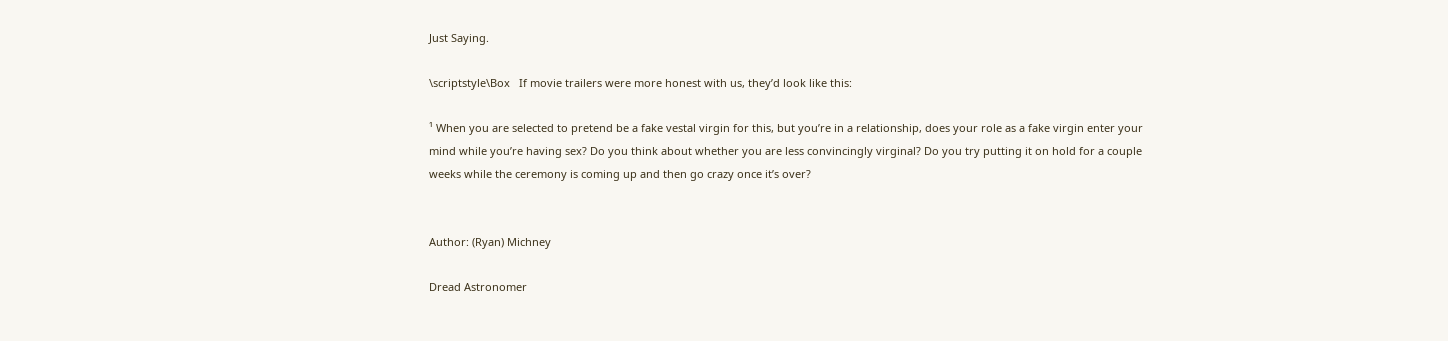Just Saying.

\scriptstyle\Box   If movie trailers were more honest with us, they’d look like this:

¹ When you are selected to pretend be a fake vestal virgin for this, but you’re in a relationship, does your role as a fake virgin enter your mind while you’re having sex? Do you think about whether you are less convincingly virginal? Do you try putting it on hold for a couple weeks while the ceremony is coming up and then go crazy once it’s over?


Author: (Ryan) Michney

Dread Astronomer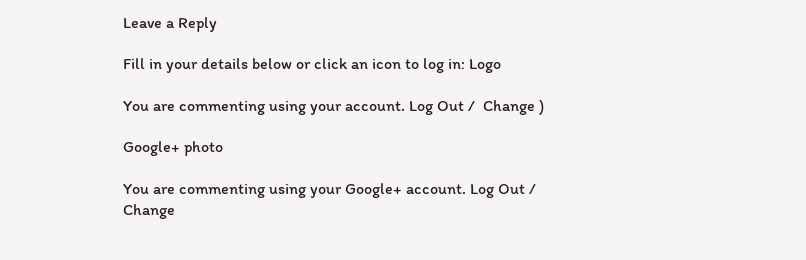Leave a Reply

Fill in your details below or click an icon to log in: Logo

You are commenting using your account. Log Out /  Change )

Google+ photo

You are commenting using your Google+ account. Log Out /  Change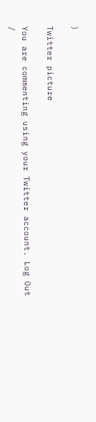)

Twitter picture

You are commenting using your Twitter account. Log Out /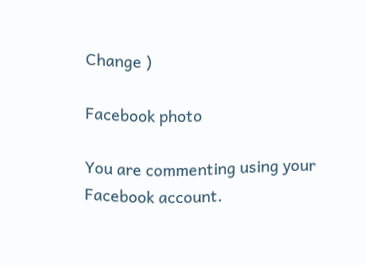Change )

Facebook photo

You are commenting using your Facebook account.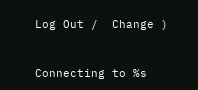Log Out /  Change )


Connecting to %s